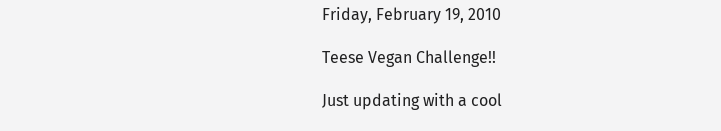Friday, February 19, 2010

Teese Vegan Challenge!!

Just updating with a cool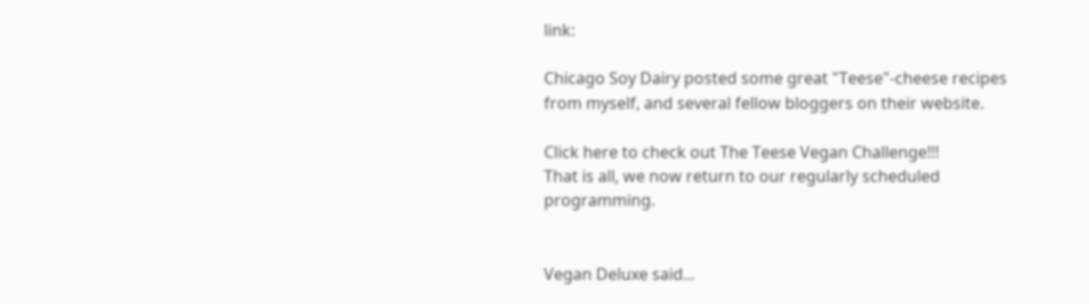link:

Chicago Soy Dairy posted some great "Teese"-cheese recipes from myself, and several fellow bloggers on their website.

Click here to check out The Teese Vegan Challenge!!!
That is all, we now return to our regularly scheduled programming.


Vegan Deluxe said...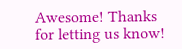Awesome! Thanks for letting us know!